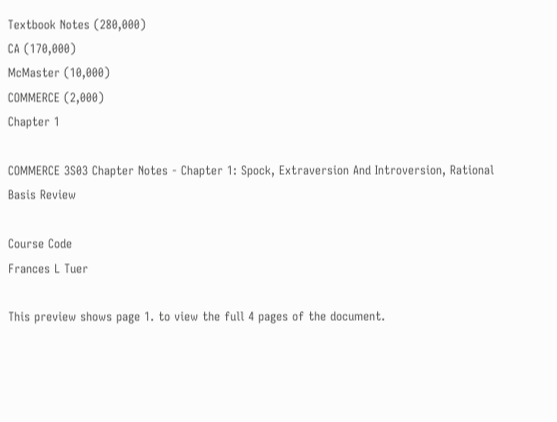Textbook Notes (280,000)
CA (170,000)
McMaster (10,000)
COMMERCE (2,000)
Chapter 1

COMMERCE 3S03 Chapter Notes - Chapter 1: Spock, Extraversion And Introversion, Rational Basis Review

Course Code
Frances L Tuer

This preview shows page 1. to view the full 4 pages of the document.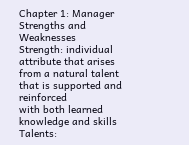Chapter 1: Manager Strengths and Weaknesses
Strength: individual attribute that arises from a natural talent that is supported and reinforced
with both learned knowledge and skills
Talents: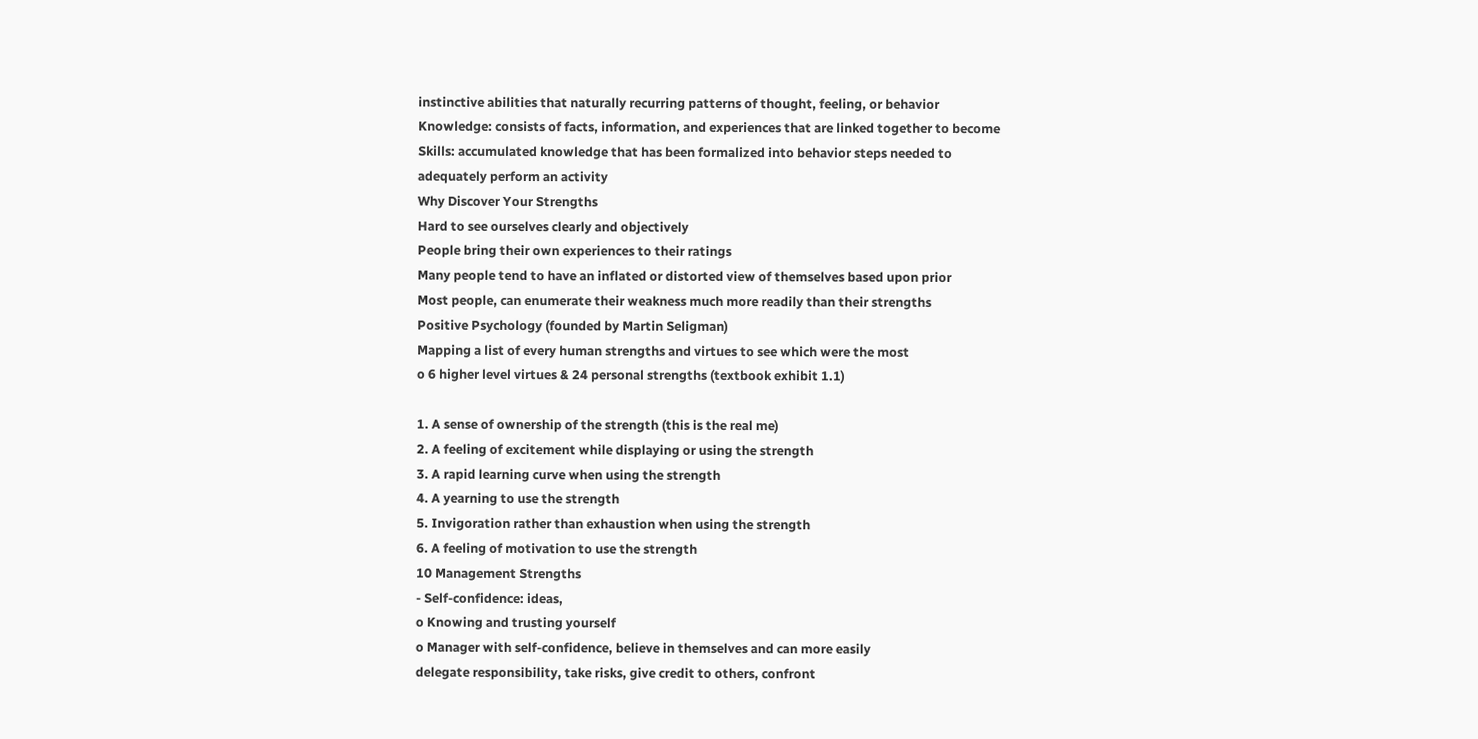instinctive abilities that naturally recurring patterns of thought, feeling, or behavior
Knowledge: consists of facts, information, and experiences that are linked together to become
Skills: accumulated knowledge that has been formalized into behavior steps needed to
adequately perform an activity
Why Discover Your Strengths
Hard to see ourselves clearly and objectively
People bring their own experiences to their ratings
Many people tend to have an inflated or distorted view of themselves based upon prior
Most people, can enumerate their weakness much more readily than their strengths
Positive Psychology (founded by Martin Seligman)
Mapping a list of every human strengths and virtues to see which were the most
o 6 higher level virtues & 24 personal strengths (textbook exhibit 1.1)

1. A sense of ownership of the strength (this is the real me)
2. A feeling of excitement while displaying or using the strength
3. A rapid learning curve when using the strength
4. A yearning to use the strength
5. Invigoration rather than exhaustion when using the strength
6. A feeling of motivation to use the strength
10 Management Strengths
- Self-confidence: ideas,
o Knowing and trusting yourself
o Manager with self-confidence, believe in themselves and can more easily
delegate responsibility, take risks, give credit to others, confront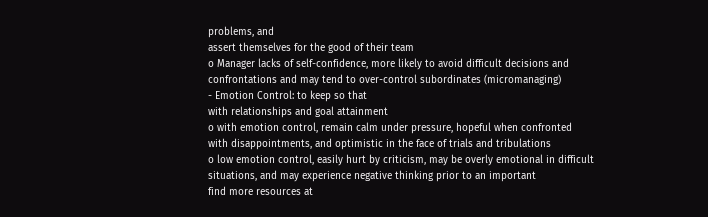problems, and
assert themselves for the good of their team
o Manager lacks of self-confidence, more likely to avoid difficult decisions and
confrontations and may tend to over-control subordinates (micromanaging)
- Emotion Control: to keep so that
with relationships and goal attainment
o with emotion control, remain calm under pressure, hopeful when confronted
with disappointments, and optimistic in the face of trials and tribulations
o low emotion control, easily hurt by criticism, may be overly emotional in difficult
situations, and may experience negative thinking prior to an important
find more resources at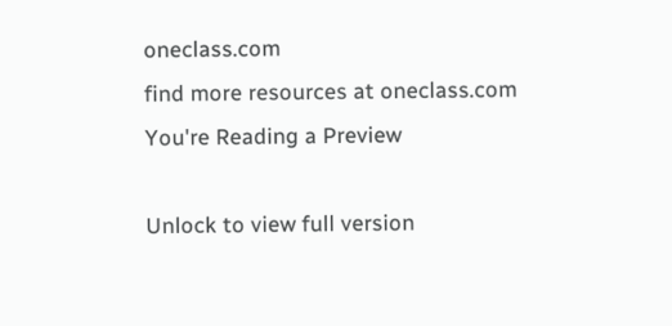oneclass.com
find more resources at oneclass.com
You're Reading a Preview

Unlock to view full version